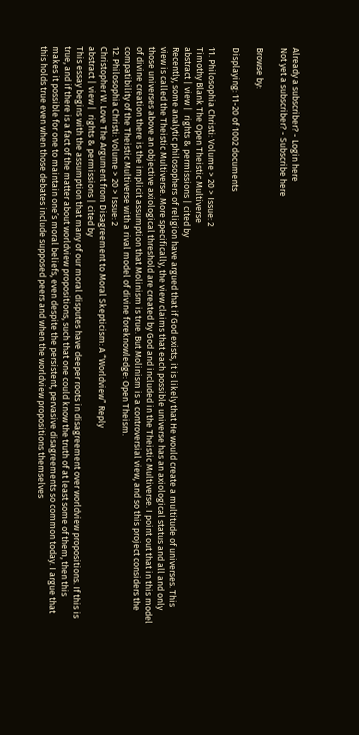Already a subscriber? - Login here
Not yet a subscriber? - Subscribe here

Browse by:

Displaying: 11-20 of 1002 documents

11. Philosophia Christi: Volume > 20 > Issue: 2
Timothy Blank The Open Theistic Multiverse
abstract | view |  rights & permissions | cited by
Recently, some analytic philosophers of religion have argued that if God exists, it is likely that He would create a multitude of universes. This view is called the Theistic Multiverse. More specifically, the view claims that each possible universe has an axiological status and all and only those universes above an objective axiological threshold are created by God and included in the Theistic Multiverse. I point out that in this model of divine creation there is the implicit assumption that Molinism is true. But Molinism is a controversial view, and so this project considers the compatibility of the Theistic Multiverse with a rival model of divine foreknowledge: Open Theism.
12. Philosophia Christi: Volume > 20 > Issue: 2
Christopher W. Love The Argument from Disagreement to Moral Skepticism: A “Worldview” Reply
abstract | view |  rights & permissions | cited by
This essay begins with the assumption that many of our moral disputes have deeper roots in disagreement over worldview propositions. If this is true, and if there is a fact of the matter about worldview propositions, such that one could know the truth of at least some of them, then this makes it possible for one to maintain one’s moral beliefs, even despite the persistent, pervasive disagreements so common today. I argue that this holds true even when those debates include supposed peers and when the worldview propositions themselves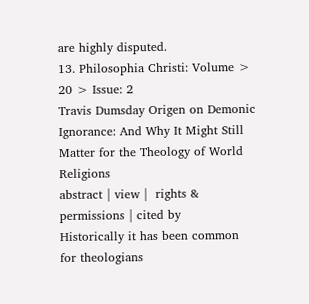are highly disputed.
13. Philosophia Christi: Volume > 20 > Issue: 2
Travis Dumsday Origen on Demonic Ignorance: And Why It Might Still Matter for the Theology of World Religions
abstract | view |  rights & permissions | cited by
Historically it has been common for theologians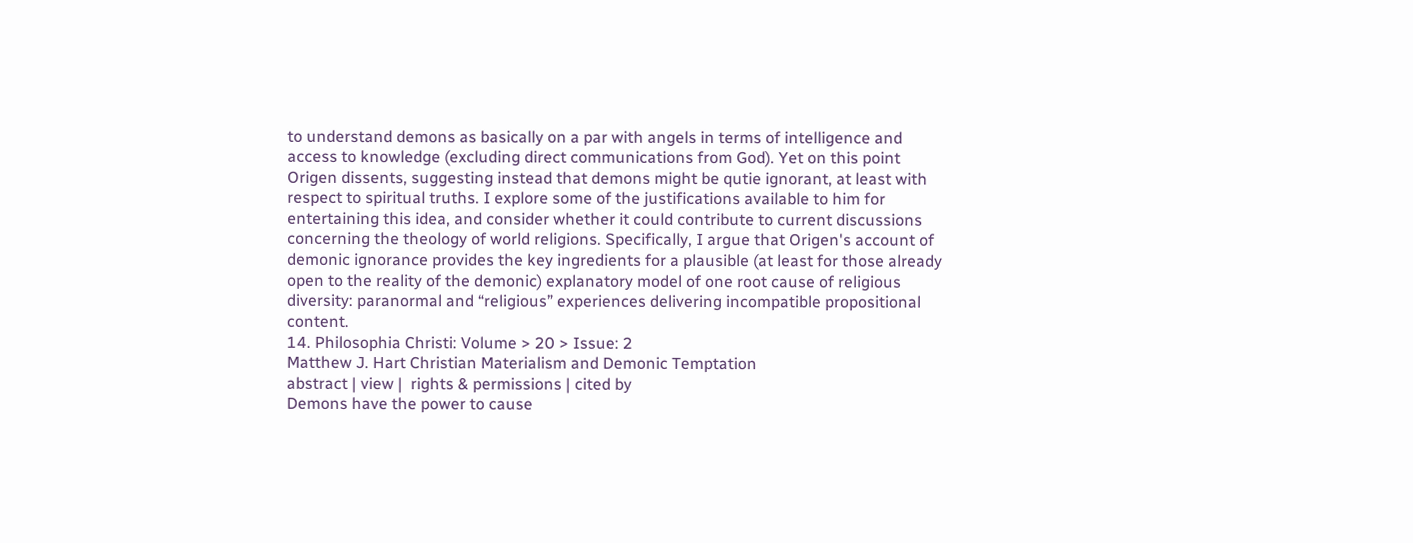to understand demons as basically on a par with angels in terms of intelligence and access to knowledge (excluding direct communications from God). Yet on this point Origen dissents, suggesting instead that demons might be qutie ignorant, at least with respect to spiritual truths. I explore some of the justifications available to him for entertaining this idea, and consider whether it could contribute to current discussions concerning the theology of world religions. Specifically, I argue that Origen's account of demonic ignorance provides the key ingredients for a plausible (at least for those already open to the reality of the demonic) explanatory model of one root cause of religious diversity: paranormal and “religious” experiences delivering incompatible propositional content.
14. Philosophia Christi: Volume > 20 > Issue: 2
Matthew J. Hart Christian Materialism and Demonic Temptation
abstract | view |  rights & permissions | cited by
Demons have the power to cause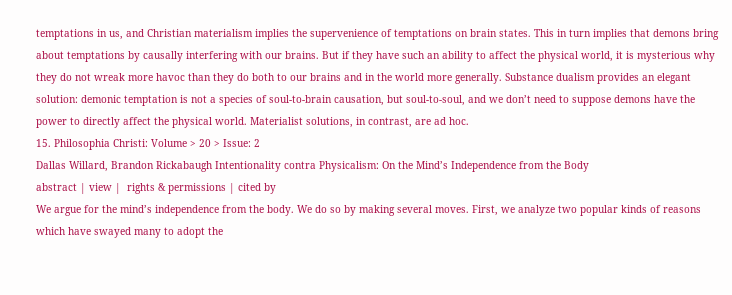temptations in us, and Christian materialism implies the supervenience of temptations on brain states. This in turn implies that demons bring about temptations by causally interfering with our brains. But if they have such an ability to affect the physical world, it is mysterious why they do not wreak more havoc than they do both to our brains and in the world more generally. Substance dualism provides an elegant solution: demonic temptation is not a species of soul-to-brain causation, but soul-to-soul, and we don’t need to suppose demons have the power to directly affect the physical world. Materialist solutions, in contrast, are ad hoc.
15. Philosophia Christi: Volume > 20 > Issue: 2
Dallas Willard, Brandon Rickabaugh Intentionality contra Physicalism: On the Mind’s Independence from the Body
abstract | view |  rights & permissions | cited by
We argue for the mind’s independence from the body. We do so by making several moves. First, we analyze two popular kinds of reasons which have swayed many to adopt the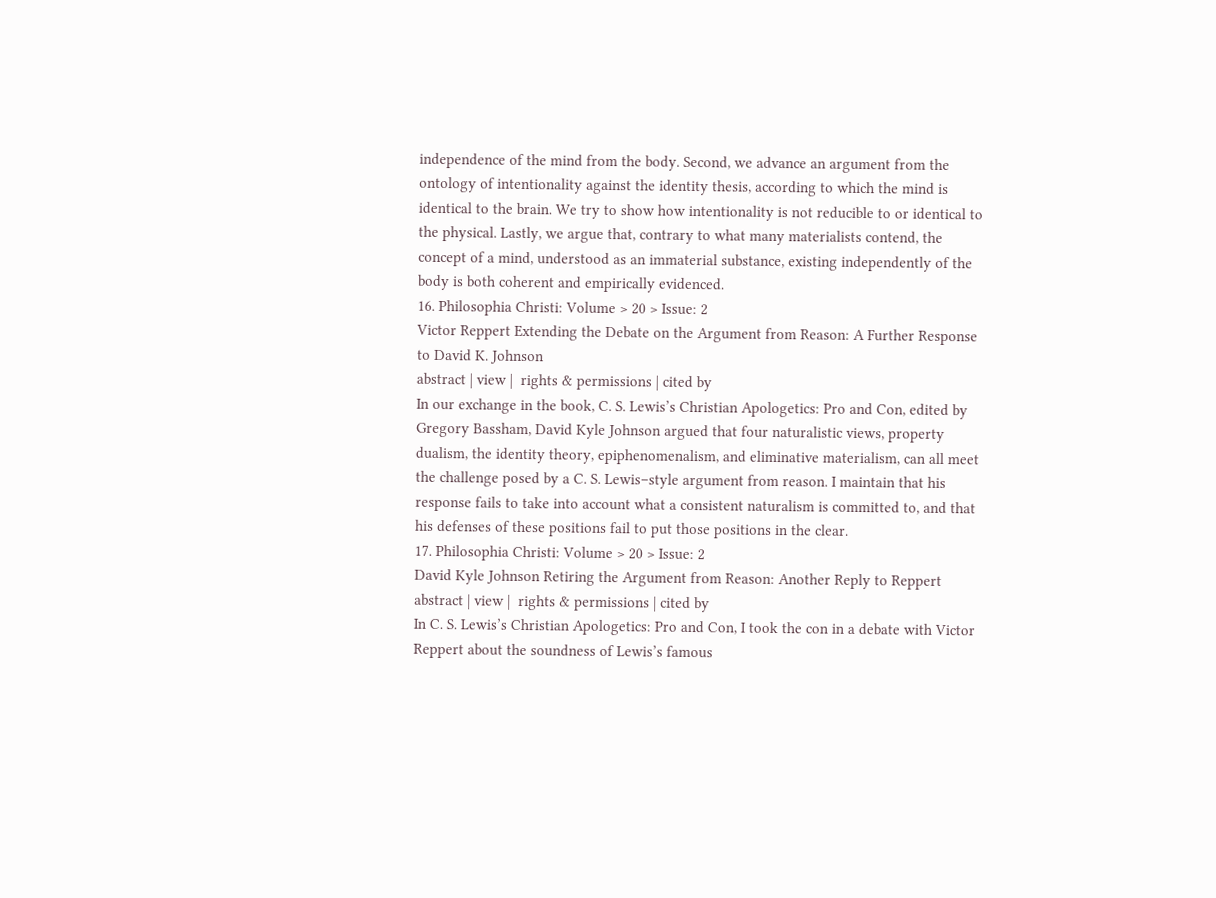independence of the mind from the body. Second, we advance an argument from the ontology of intentionality against the identity thesis, according to which the mind is identical to the brain. We try to show how intentionality is not reducible to or identical to the physical. Lastly, we argue that, contrary to what many materialists contend, the concept of a mind, understood as an immaterial substance, existing independently of the body is both coherent and empirically evidenced.
16. Philosophia Christi: Volume > 20 > Issue: 2
Victor Reppert Extending the Debate on the Argument from Reason: A Further Response to David K. Johnson
abstract | view |  rights & permissions | cited by
In our exchange in the book, C. S. Lewis’s Christian Apologetics: Pro and Con, edited by Gregory Bassham, David Kyle Johnson argued that four naturalistic views, property dualism, the identity theory, epiphenomenalism, and eliminative materialism, can all meet the challenge posed by a C. S. Lewis–style argument from reason. I maintain that his response fails to take into account what a consistent naturalism is committed to, and that his defenses of these positions fail to put those positions in the clear.
17. Philosophia Christi: Volume > 20 > Issue: 2
David Kyle Johnson Retiring the Argument from Reason: Another Reply to Reppert
abstract | view |  rights & permissions | cited by
In C. S. Lewis’s Christian Apologetics: Pro and Con, I took the con in a debate with Victor Reppert about the soundness of Lewis’s famous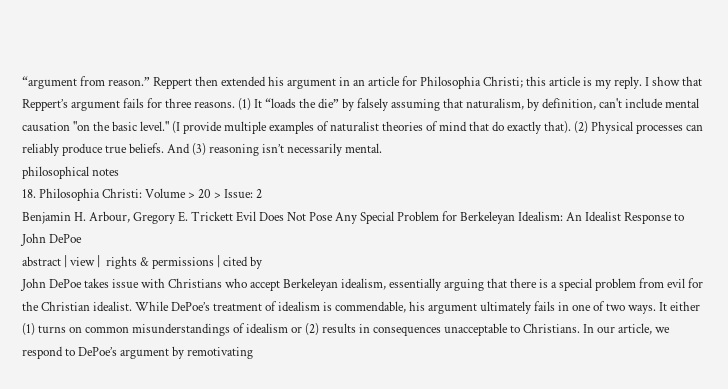“argument from reason.” Reppert then extended his argument in an article for Philosophia Christi; this article is my reply. I show that Reppert’s argument fails for three reasons. (1) It “loads the die” by falsely assuming that naturalism, by definition, can't include mental causation "on the basic level." (I provide multiple examples of naturalist theories of mind that do exactly that). (2) Physical processes can reliably produce true beliefs. And (3) reasoning isn’t necessarily mental.
philosophical notes
18. Philosophia Christi: Volume > 20 > Issue: 2
Benjamin H. Arbour, Gregory E. Trickett Evil Does Not Pose Any Special Problem for Berkeleyan Idealism: An Idealist Response to John DePoe
abstract | view |  rights & permissions | cited by
John DePoe takes issue with Christians who accept Berkeleyan idealism, essentially arguing that there is a special problem from evil for the Christian idealist. While DePoe’s treatment of idealism is commendable, his argument ultimately fails in one of two ways. It either (1) turns on common misunderstandings of idealism or (2) results in consequences unacceptable to Christians. In our article, we respond to DePoe’s argument by remotivating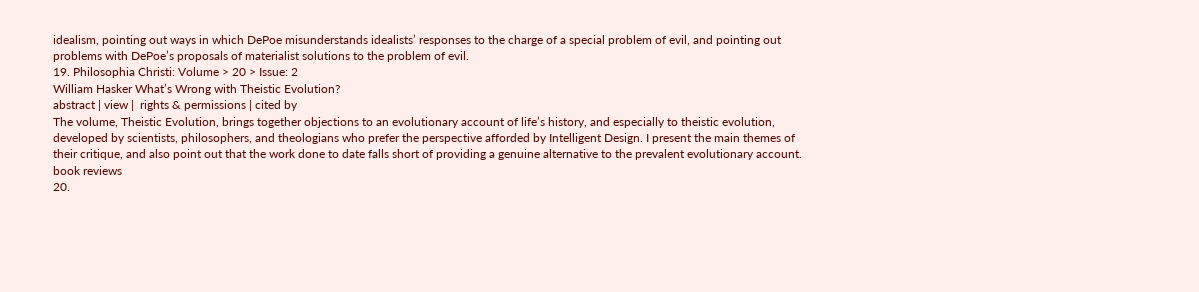idealism, pointing out ways in which DePoe misunderstands idealists’ responses to the charge of a special problem of evil, and pointing out problems with DePoe’s proposals of materialist solutions to the problem of evil.
19. Philosophia Christi: Volume > 20 > Issue: 2
William Hasker What’s Wrong with Theistic Evolution?
abstract | view |  rights & permissions | cited by
The volume, Theistic Evolution, brings together objections to an evolutionary account of life’s history, and especially to theistic evolution, developed by scientists, philosophers, and theologians who prefer the perspective afforded by Intelligent Design. I present the main themes of their critique, and also point out that the work done to date falls short of providing a genuine alternative to the prevalent evolutionary account.
book reviews
20.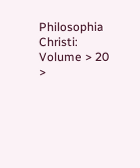Philosophia Christi: Volume > 20 >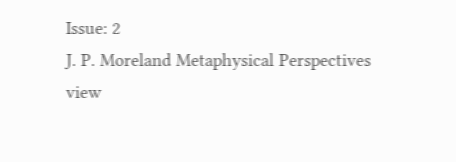Issue: 2
J. P. Moreland Metaphysical Perspectives
view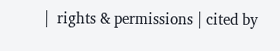|  rights & permissions | cited by